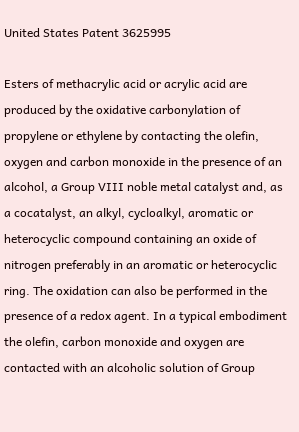United States Patent 3625995

Esters of methacrylic acid or acrylic acid are produced by the oxidative carbonylation of propylene or ethylene by contacting the olefin, oxygen and carbon monoxide in the presence of an alcohol, a Group VIII noble metal catalyst and, as a cocatalyst, an alkyl, cycloalkyl, aromatic or heterocyclic compound containing an oxide of nitrogen preferably in an aromatic or heterocyclic ring. The oxidation can also be performed in the presence of a redox agent. In a typical embodiment the olefin, carbon monoxide and oxygen are contacted with an alcoholic solution of Group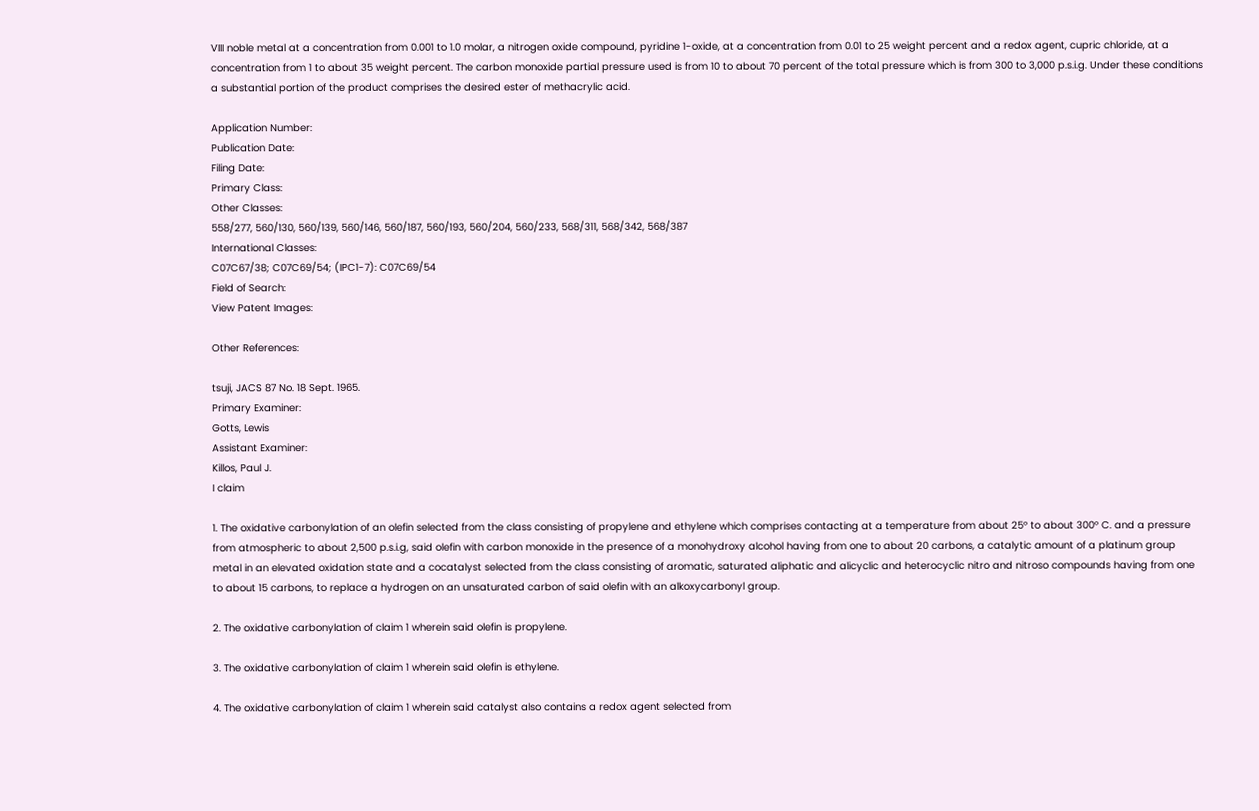VIII noble metal at a concentration from 0.001 to 1.0 molar, a nitrogen oxide compound, pyridine 1-oxide, at a concentration from 0.01 to 25 weight percent and a redox agent, cupric chloride, at a concentration from 1 to about 35 weight percent. The carbon monoxide partial pressure used is from 10 to about 70 percent of the total pressure which is from 300 to 3,000 p.s.i.g. Under these conditions a substantial portion of the product comprises the desired ester of methacrylic acid.

Application Number:
Publication Date:
Filing Date:
Primary Class:
Other Classes:
558/277, 560/130, 560/139, 560/146, 560/187, 560/193, 560/204, 560/233, 568/311, 568/342, 568/387
International Classes:
C07C67/38; C07C69/54; (IPC1-7): C07C69/54
Field of Search:
View Patent Images:

Other References:

tsuji, JACS 87 No. 18 Sept. 1965.
Primary Examiner:
Gotts, Lewis
Assistant Examiner:
Killos, Paul J.
I claim

1. The oxidative carbonylation of an olefin selected from the class consisting of propylene and ethylene which comprises contacting at a temperature from about 25° to about 300° C. and a pressure from atmospheric to about 2,500 p.s.i.g, said olefin with carbon monoxide in the presence of a monohydroxy alcohol having from one to about 20 carbons, a catalytic amount of a platinum group metal in an elevated oxidation state and a cocatalyst selected from the class consisting of aromatic, saturated aliphatic and alicyclic and heterocyclic nitro and nitroso compounds having from one to about 15 carbons, to replace a hydrogen on an unsaturated carbon of said olefin with an alkoxycarbonyl group.

2. The oxidative carbonylation of claim 1 wherein said olefin is propylene.

3. The oxidative carbonylation of claim 1 wherein said olefin is ethylene.

4. The oxidative carbonylation of claim 1 wherein said catalyst also contains a redox agent selected from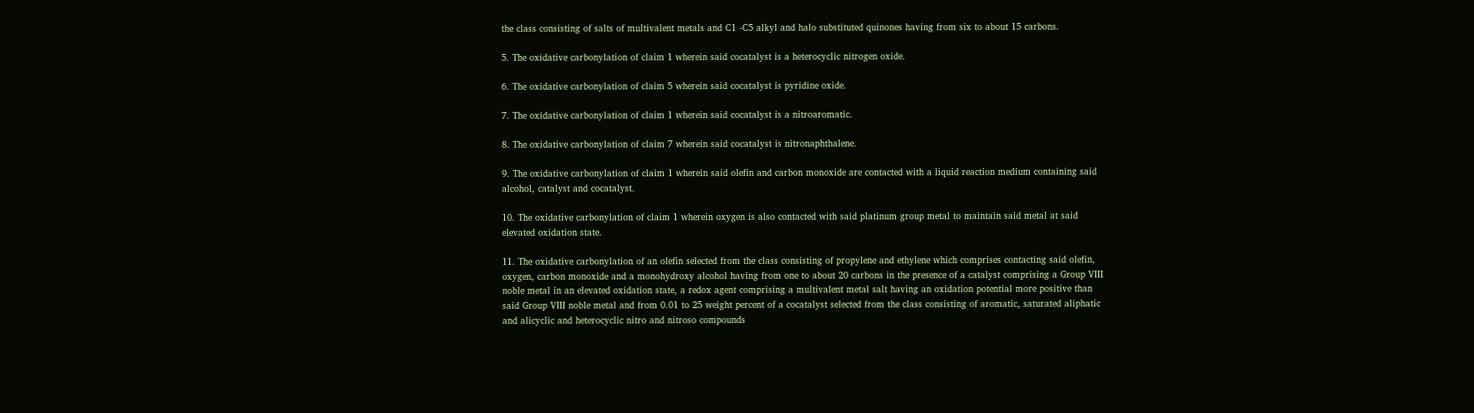the class consisting of salts of multivalent metals and C1 -C5 alkyl and halo substituted quinones having from six to about 15 carbons.

5. The oxidative carbonylation of claim 1 wherein said cocatalyst is a heterocyclic nitrogen oxide.

6. The oxidative carbonylation of claim 5 wherein said cocatalyst is pyridine oxide.

7. The oxidative carbonylation of claim 1 wherein said cocatalyst is a nitroaromatic.

8. The oxidative carbonylation of claim 7 wherein said cocatalyst is nitronaphthalene.

9. The oxidative carbonylation of claim 1 wherein said olefin and carbon monoxide are contacted with a liquid reaction medium containing said alcohol, catalyst and cocatalyst.

10. The oxidative carbonylation of claim 1 wherein oxygen is also contacted with said platinum group metal to maintain said metal at said elevated oxidation state.

11. The oxidative carbonylation of an olefin selected from the class consisting of propylene and ethylene which comprises contacting said olefin, oxygen, carbon monoxide and a monohydroxy alcohol having from one to about 20 carbons in the presence of a catalyst comprising a Group VIII noble metal in an elevated oxidation state, a redox agent comprising a multivalent metal salt having an oxidation potential more positive than said Group VIII noble metal and from 0.01 to 25 weight percent of a cocatalyst selected from the class consisting of aromatic, saturated aliphatic and alicyclic and heterocyclic nitro and nitroso compounds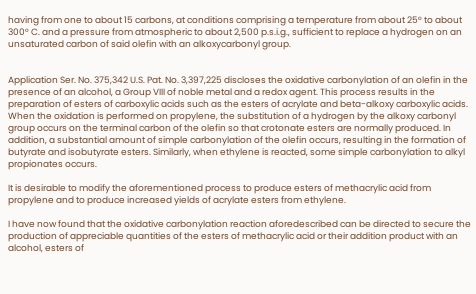having from one to about 15 carbons, at conditions comprising a temperature from about 25° to about 300° C. and a pressure from atmospheric to about 2,500 p.s.i.g., sufficient to replace a hydrogen on an unsaturated carbon of said olefin with an alkoxycarbonyl group.


Application Ser. No. 375,342 U.S. Pat. No. 3,397,225 discloses the oxidative carbonylation of an olefin in the presence of an alcohol, a Group VIII of noble metal and a redox agent. This process results in the preparation of esters of carboxylic acids such as the esters of acrylate and beta-alkoxy carboxylic acids. When the oxidation is performed on propylene, the substitution of a hydrogen by the alkoxy carbonyl group occurs on the terminal carbon of the olefin so that crotonate esters are normally produced. In addition, a substantial amount of simple carbonylation of the olefin occurs, resulting in the formation of butyrate and isobutyrate esters. Similarly, when ethylene is reacted, some simple carbonylation to alkyl propionates occurs.

It is desirable to modify the aforementioned process to produce esters of methacrylic acid from propylene and to produce increased yields of acrylate esters from ethylene.

I have now found that the oxidative carbonylation reaction aforedescribed can be directed to secure the production of appreciable quantities of the esters of methacrylic acid or their addition product with an alcohol, esters of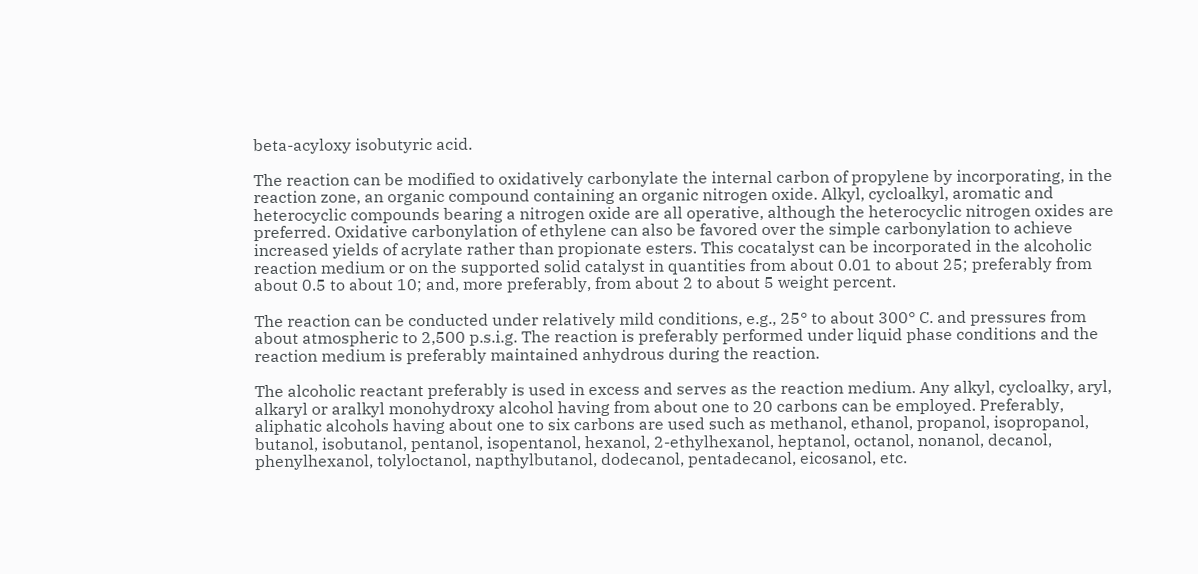beta-acyloxy isobutyric acid.

The reaction can be modified to oxidatively carbonylate the internal carbon of propylene by incorporating, in the reaction zone, an organic compound containing an organic nitrogen oxide. Alkyl, cycloalkyl, aromatic and heterocyclic compounds bearing a nitrogen oxide are all operative, although the heterocyclic nitrogen oxides are preferred. Oxidative carbonylation of ethylene can also be favored over the simple carbonylation to achieve increased yields of acrylate rather than propionate esters. This cocatalyst can be incorporated in the alcoholic reaction medium or on the supported solid catalyst in quantities from about 0.01 to about 25; preferably from about 0.5 to about 10; and, more preferably, from about 2 to about 5 weight percent.

The reaction can be conducted under relatively mild conditions, e.g., 25° to about 300° C. and pressures from about atmospheric to 2,500 p.s.i.g. The reaction is preferably performed under liquid phase conditions and the reaction medium is preferably maintained anhydrous during the reaction.

The alcoholic reactant preferably is used in excess and serves as the reaction medium. Any alkyl, cycloalky, aryl, alkaryl or aralkyl monohydroxy alcohol having from about one to 20 carbons can be employed. Preferably, aliphatic alcohols having about one to six carbons are used such as methanol, ethanol, propanol, isopropanol, butanol, isobutanol, pentanol, isopentanol, hexanol, 2-ethylhexanol, heptanol, octanol, nonanol, decanol, phenylhexanol, tolyloctanol, napthylbutanol, dodecanol, pentadecanol, eicosanol, etc.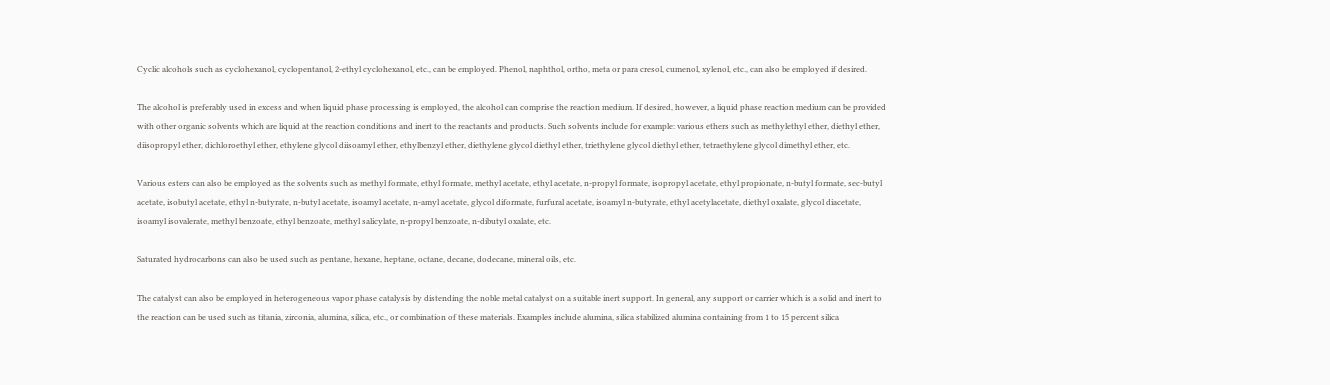Cyclic alcohols such as cyclohexanol, cyclopentanol, 2-ethyl cyclohexanol, etc., can be employed. Phenol, naphthol, ortho, meta or para cresol, cumenol, xylenol, etc., can also be employed if desired.

The alcohol is preferably used in excess and when liquid phase processing is employed, the alcohol can comprise the reaction medium. If desired, however, a liquid phase reaction medium can be provided with other organic solvents which are liquid at the reaction conditions and inert to the reactants and products. Such solvents include for example: various ethers such as methylethyl ether, diethyl ether, diisopropyl ether, dichloroethyl ether, ethylene glycol diisoamyl ether, ethylbenzyl ether, diethylene glycol diethyl ether, triethylene glycol diethyl ether, tetraethylene glycol dimethyl ether, etc.

Various esters can also be employed as the solvents such as methyl formate, ethyl formate, methyl acetate, ethyl acetate, n-propyl formate, isopropyl acetate, ethyl propionate, n-butyl formate, sec-butyl acetate, isobutyl acetate, ethyl n-butyrate, n-butyl acetate, isoamyl acetate, n-amyl acetate, glycol diformate, furfural acetate, isoamyl n-butyrate, ethyl acetylacetate, diethyl oxalate, glycol diacetate, isoamyl isovalerate, methyl benzoate, ethyl benzoate, methyl salicylate, n-propyl benzoate, n-dibutyl oxalate, etc.

Saturated hydrocarbons can also be used such as pentane, hexane, heptane, octane, decane, dodecane, mineral oils, etc.

The catalyst can also be employed in heterogeneous vapor phase catalysis by distending the noble metal catalyst on a suitable inert support. In general, any support or carrier which is a solid and inert to the reaction can be used such as titania, zirconia, alumina, silica, etc., or combination of these materials. Examples include alumina, silica stabilized alumina containing from 1 to 15 percent silica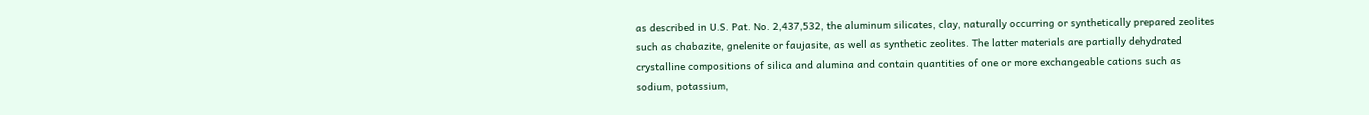as described in U.S. Pat. No. 2,437,532, the aluminum silicates, clay, naturally occurring or synthetically prepared zeolites such as chabazite, gnelenite or faujasite, as well as synthetic zeolites. The latter materials are partially dehydrated crystalline compositions of silica and alumina and contain quantities of one or more exchangeable cations such as sodium, potassium,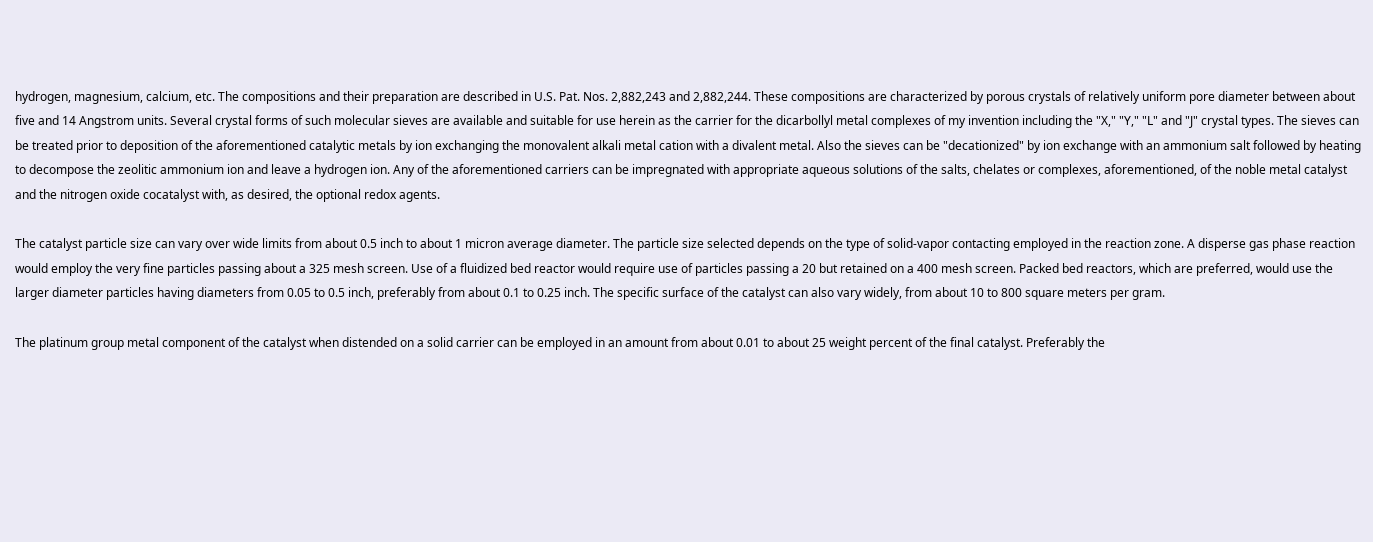hydrogen, magnesium, calcium, etc. The compositions and their preparation are described in U.S. Pat. Nos. 2,882,243 and 2,882,244. These compositions are characterized by porous crystals of relatively uniform pore diameter between about five and 14 Angstrom units. Several crystal forms of such molecular sieves are available and suitable for use herein as the carrier for the dicarbollyl metal complexes of my invention including the "X," "Y," "L" and "J" crystal types. The sieves can be treated prior to deposition of the aforementioned catalytic metals by ion exchanging the monovalent alkali metal cation with a divalent metal. Also the sieves can be "decationized" by ion exchange with an ammonium salt followed by heating to decompose the zeolitic ammonium ion and leave a hydrogen ion. Any of the aforementioned carriers can be impregnated with appropriate aqueous solutions of the salts, chelates or complexes, aforementioned, of the noble metal catalyst and the nitrogen oxide cocatalyst with, as desired, the optional redox agents.

The catalyst particle size can vary over wide limits from about 0.5 inch to about 1 micron average diameter. The particle size selected depends on the type of solid-vapor contacting employed in the reaction zone. A disperse gas phase reaction would employ the very fine particles passing about a 325 mesh screen. Use of a fluidized bed reactor would require use of particles passing a 20 but retained on a 400 mesh screen. Packed bed reactors, which are preferred, would use the larger diameter particles having diameters from 0.05 to 0.5 inch, preferably from about 0.1 to 0.25 inch. The specific surface of the catalyst can also vary widely, from about 10 to 800 square meters per gram.

The platinum group metal component of the catalyst when distended on a solid carrier can be employed in an amount from about 0.01 to about 25 weight percent of the final catalyst. Preferably the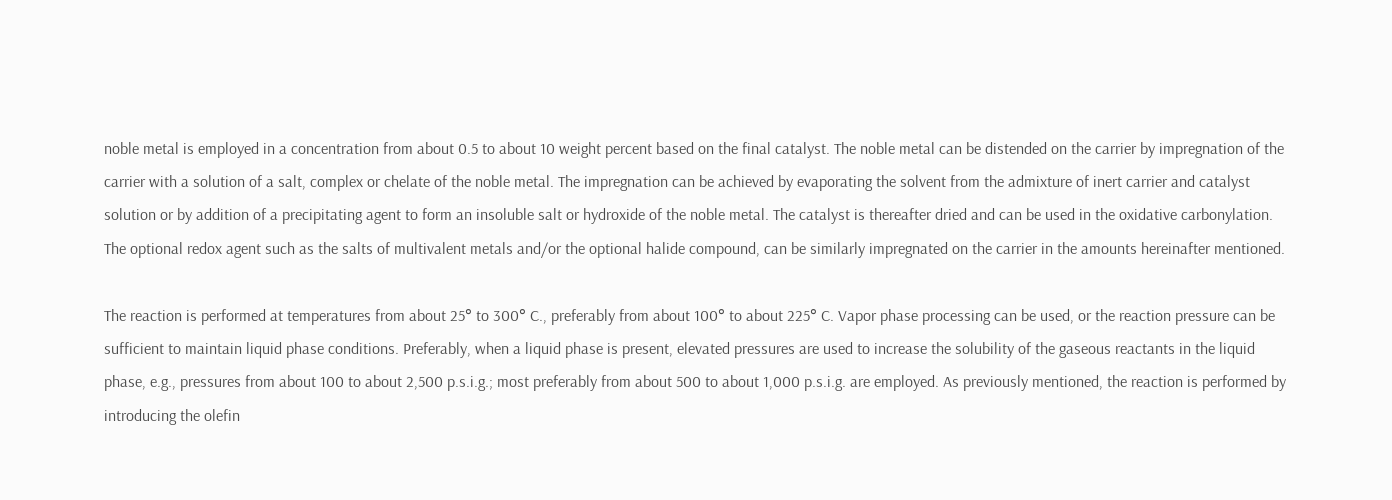noble metal is employed in a concentration from about 0.5 to about 10 weight percent based on the final catalyst. The noble metal can be distended on the carrier by impregnation of the carrier with a solution of a salt, complex or chelate of the noble metal. The impregnation can be achieved by evaporating the solvent from the admixture of inert carrier and catalyst solution or by addition of a precipitating agent to form an insoluble salt or hydroxide of the noble metal. The catalyst is thereafter dried and can be used in the oxidative carbonylation. The optional redox agent such as the salts of multivalent metals and/or the optional halide compound, can be similarly impregnated on the carrier in the amounts hereinafter mentioned.

The reaction is performed at temperatures from about 25° to 300° C., preferably from about 100° to about 225° C. Vapor phase processing can be used, or the reaction pressure can be sufficient to maintain liquid phase conditions. Preferably, when a liquid phase is present, elevated pressures are used to increase the solubility of the gaseous reactants in the liquid phase, e.g., pressures from about 100 to about 2,500 p.s.i.g.; most preferably from about 500 to about 1,000 p.s.i.g. are employed. As previously mentioned, the reaction is performed by introducing the olefin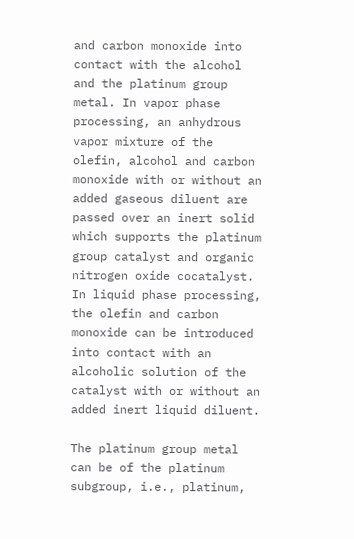and carbon monoxide into contact with the alcohol and the platinum group metal. In vapor phase processing, an anhydrous vapor mixture of the olefin, alcohol and carbon monoxide with or without an added gaseous diluent are passed over an inert solid which supports the platinum group catalyst and organic nitrogen oxide cocatalyst. In liquid phase processing, the olefin and carbon monoxide can be introduced into contact with an alcoholic solution of the catalyst with or without an added inert liquid diluent.

The platinum group metal can be of the platinum subgroup, i.e., platinum,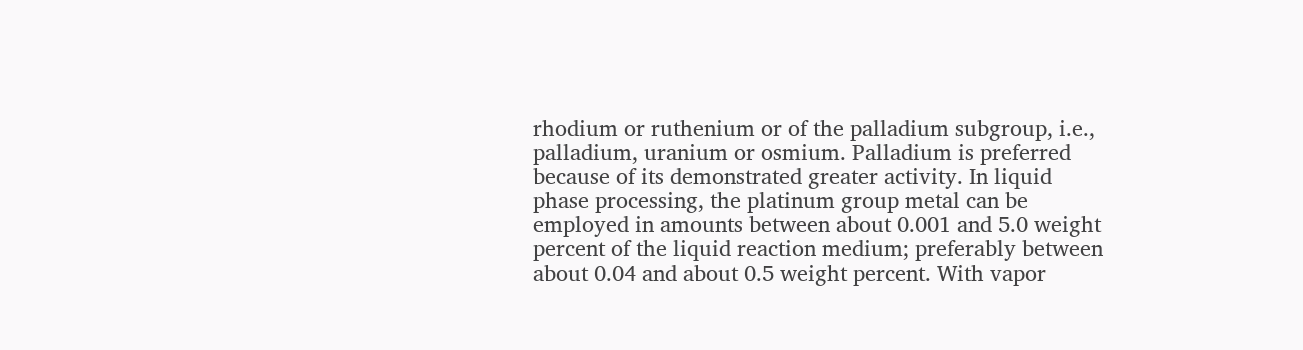rhodium or ruthenium or of the palladium subgroup, i.e., palladium, uranium or osmium. Palladium is preferred because of its demonstrated greater activity. In liquid phase processing, the platinum group metal can be employed in amounts between about 0.001 and 5.0 weight percent of the liquid reaction medium; preferably between about 0.04 and about 0.5 weight percent. With vapor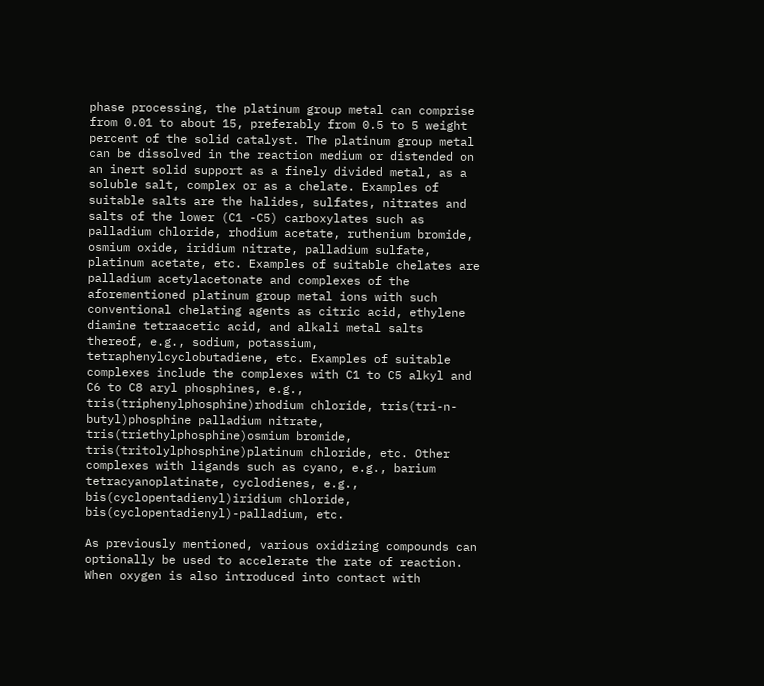phase processing, the platinum group metal can comprise from 0.01 to about 15, preferably from 0.5 to 5 weight percent of the solid catalyst. The platinum group metal can be dissolved in the reaction medium or distended on an inert solid support as a finely divided metal, as a soluble salt, complex or as a chelate. Examples of suitable salts are the halides, sulfates, nitrates and salts of the lower (C1 -C5) carboxylates such as palladium chloride, rhodium acetate, ruthenium bromide, osmium oxide, iridium nitrate, palladium sulfate, platinum acetate, etc. Examples of suitable chelates are palladium acetylacetonate and complexes of the aforementioned platinum group metal ions with such conventional chelating agents as citric acid, ethylene diamine tetraacetic acid, and alkali metal salts thereof, e.g., sodium, potassium, tetraphenylcyclobutadiene, etc. Examples of suitable complexes include the complexes with C1 to C5 alkyl and C6 to C8 aryl phosphines, e.g., tris(triphenylphosphine)rhodium chloride, tris(tri-n-butyl)phosphine palladium nitrate, tris(triethylphosphine)osmium bromide, tris(tritolylphosphine)platinum chloride, etc. Other complexes with ligands such as cyano, e.g., barium tetracyanoplatinate, cyclodienes, e.g., bis(cyclopentadienyl)iridium chloride, bis(cyclopentadienyl)-palladium, etc.

As previously mentioned, various oxidizing compounds can optionally be used to accelerate the rate of reaction. When oxygen is also introduced into contact with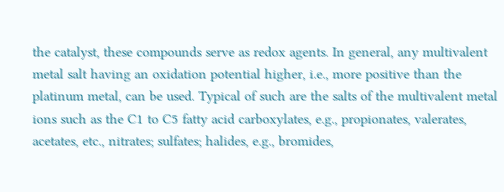the catalyst, these compounds serve as redox agents. In general, any multivalent metal salt having an oxidation potential higher, i.e., more positive than the platinum metal, can be used. Typical of such are the salts of the multivalent metal ions such as the C1 to C5 fatty acid carboxylates, e.g., propionates, valerates, acetates, etc., nitrates; sulfates; halides, e.g., bromides,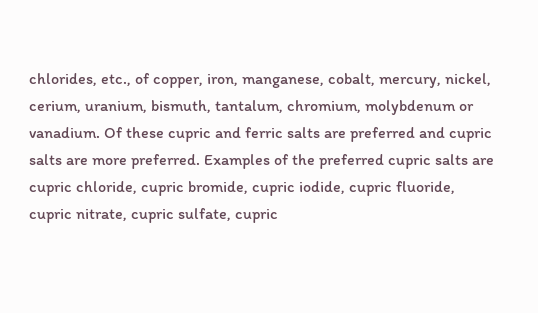chlorides, etc., of copper, iron, manganese, cobalt, mercury, nickel, cerium, uranium, bismuth, tantalum, chromium, molybdenum or vanadium. Of these cupric and ferric salts are preferred and cupric salts are more preferred. Examples of the preferred cupric salts are cupric chloride, cupric bromide, cupric iodide, cupric fluoride, cupric nitrate, cupric sulfate, cupric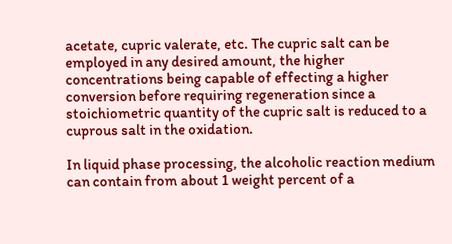acetate, cupric valerate, etc. The cupric salt can be employed in any desired amount, the higher concentrations being capable of effecting a higher conversion before requiring regeneration since a stoichiometric quantity of the cupric salt is reduced to a cuprous salt in the oxidation.

In liquid phase processing, the alcoholic reaction medium can contain from about 1 weight percent of a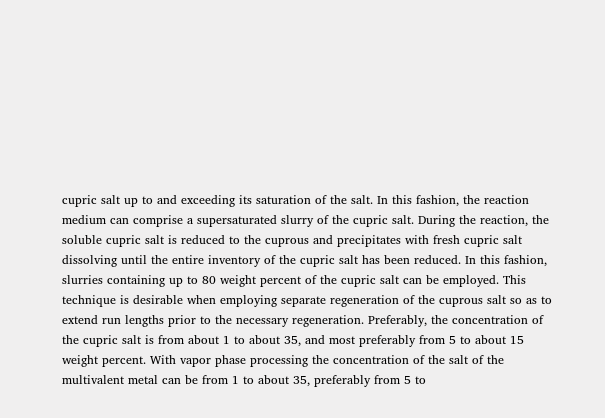cupric salt up to and exceeding its saturation of the salt. In this fashion, the reaction medium can comprise a supersaturated slurry of the cupric salt. During the reaction, the soluble cupric salt is reduced to the cuprous and precipitates with fresh cupric salt dissolving until the entire inventory of the cupric salt has been reduced. In this fashion, slurries containing up to 80 weight percent of the cupric salt can be employed. This technique is desirable when employing separate regeneration of the cuprous salt so as to extend run lengths prior to the necessary regeneration. Preferably, the concentration of the cupric salt is from about 1 to about 35, and most preferably from 5 to about 15 weight percent. With vapor phase processing the concentration of the salt of the multivalent metal can be from 1 to about 35, preferably from 5 to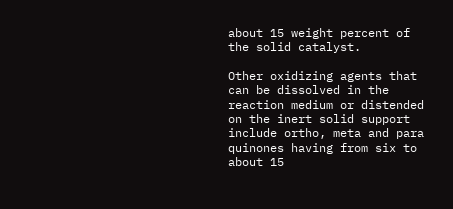about 15 weight percent of the solid catalyst.

Other oxidizing agents that can be dissolved in the reaction medium or distended on the inert solid support include ortho, meta and para quinones having from six to about 15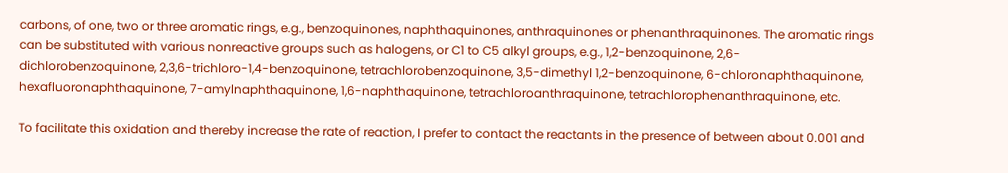carbons, of one, two or three aromatic rings, e.g., benzoquinones, naphthaquinones, anthraquinones or phenanthraquinones. The aromatic rings can be substituted with various nonreactive groups such as halogens, or C1 to C5 alkyl groups, e.g., 1,2-benzoquinone, 2,6-dichlorobenzoquinone, 2,3,6-trichloro-1,4-benzoquinone, tetrachlorobenzoquinone, 3,5-dimethyl 1,2-benzoquinone, 6-chloronaphthaquinone, hexafluoronaphthaquinone, 7-amylnaphthaquinone, 1,6-naphthaquinone, tetrachloroanthraquinone, tetrachlorophenanthraquinone, etc.

To facilitate this oxidation and thereby increase the rate of reaction, I prefer to contact the reactants in the presence of between about 0.001 and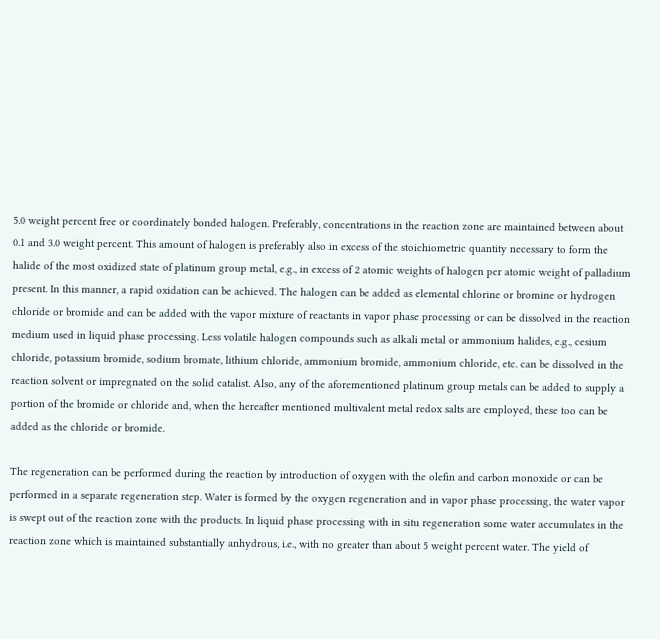5.0 weight percent free or coordinately bonded halogen. Preferably, concentrations in the reaction zone are maintained between about 0.1 and 3.0 weight percent. This amount of halogen is preferably also in excess of the stoichiometric quantity necessary to form the halide of the most oxidized state of platinum group metal, e.g., in excess of 2 atomic weights of halogen per atomic weight of palladium present. In this manner, a rapid oxidation can be achieved. The halogen can be added as elemental chlorine or bromine or hydrogen chloride or bromide and can be added with the vapor mixture of reactants in vapor phase processing or can be dissolved in the reaction medium used in liquid phase processing. Less volatile halogen compounds such as alkali metal or ammonium halides, e.g., cesium chloride, potassium bromide, sodium bromate, lithium chloride, ammonium bromide, ammonium chloride, etc. can be dissolved in the reaction solvent or impregnated on the solid catalist. Also, any of the aforementioned platinum group metals can be added to supply a portion of the bromide or chloride and, when the hereafter mentioned multivalent metal redox salts are employed, these too can be added as the chloride or bromide.

The regeneration can be performed during the reaction by introduction of oxygen with the olefin and carbon monoxide or can be performed in a separate regeneration step. Water is formed by the oxygen regeneration and in vapor phase processing, the water vapor is swept out of the reaction zone with the products. In liquid phase processing with in situ regeneration some water accumulates in the reaction zone which is maintained substantially anhydrous, i.e., with no greater than about 5 weight percent water. The yield of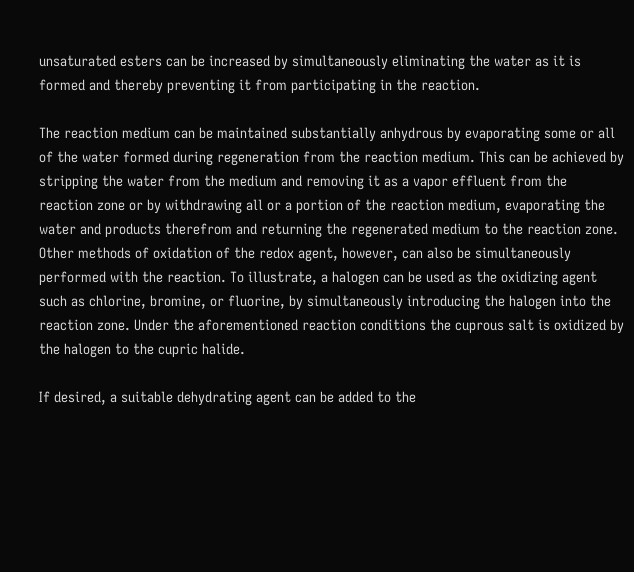unsaturated esters can be increased by simultaneously eliminating the water as it is formed and thereby preventing it from participating in the reaction.

The reaction medium can be maintained substantially anhydrous by evaporating some or all of the water formed during regeneration from the reaction medium. This can be achieved by stripping the water from the medium and removing it as a vapor effluent from the reaction zone or by withdrawing all or a portion of the reaction medium, evaporating the water and products therefrom and returning the regenerated medium to the reaction zone. Other methods of oxidation of the redox agent, however, can also be simultaneously performed with the reaction. To illustrate, a halogen can be used as the oxidizing agent such as chlorine, bromine, or fluorine, by simultaneously introducing the halogen into the reaction zone. Under the aforementioned reaction conditions the cuprous salt is oxidized by the halogen to the cupric halide.

If desired, a suitable dehydrating agent can be added to the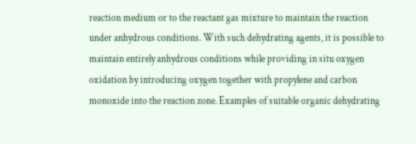reaction medium or to the reactant gas mixture to maintain the reaction under anhydrous conditions. With such dehydrating agents, it is possible to maintain entirely anhydrous conditions while providing in situ oxygen oxidation by introducing oxygen together with propylene and carbon monoxide into the reaction zone. Examples of suitable organic dehydrating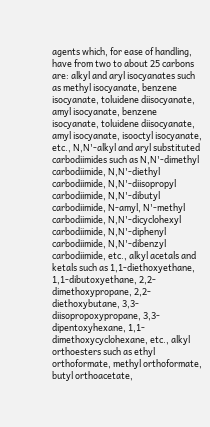agents which, for ease of handling, have from two to about 25 carbons are: alkyl and aryl isocyanates such as methyl isocyanate, benzene isocyanate, toluidene diisocyanate, amyl isocyanate, benzene isocyanate, toluidene diisocyanate, amyl isocyanate, isooctyl isocyanate, etc., N,N'-alkyl and aryl substituted carbodiimides such as N,N'-dimethyl carbodiimide, N,N'-diethyl carbodiimide, N,N'-diisopropyl carbodiimide, N,N'-dibutyl carbodiimide, N-amyl, N'-methyl carbodiimide, N,N'-dicyclohexyl carbodiimide, N,N'-diphenyl carbodiimide, N,N'-dibenzyl carbodiimide, etc., alkyl acetals and ketals such as 1,1-diethoxyethane, 1,1-dibutoxyethane, 2,2-dimethoxypropane, 2,2-diethoxybutane, 3,3-diisopropoxypropane, 3,3-dipentoxyhexane, 1,1-dimethoxycyclohexane, etc., alkyl orthoesters such as ethyl orthoformate, methyl orthoformate, butyl orthoacetate,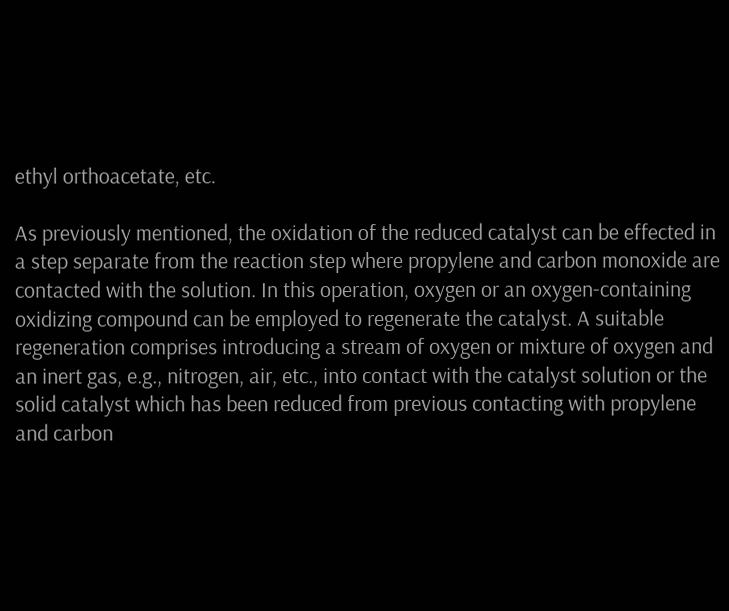ethyl orthoacetate, etc.

As previously mentioned, the oxidation of the reduced catalyst can be effected in a step separate from the reaction step where propylene and carbon monoxide are contacted with the solution. In this operation, oxygen or an oxygen-containing oxidizing compound can be employed to regenerate the catalyst. A suitable regeneration comprises introducing a stream of oxygen or mixture of oxygen and an inert gas, e.g., nitrogen, air, etc., into contact with the catalyst solution or the solid catalyst which has been reduced from previous contacting with propylene and carbon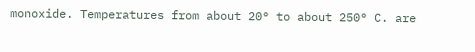monoxide. Temperatures from about 20° to about 250° C. are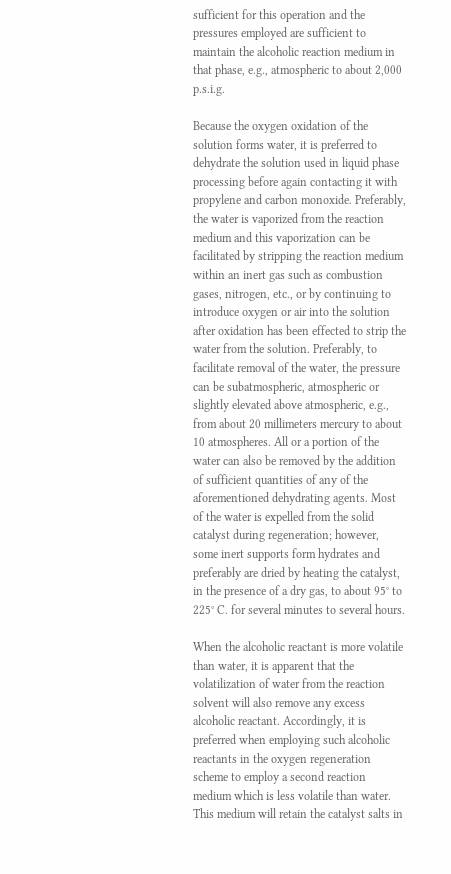sufficient for this operation and the pressures employed are sufficient to maintain the alcoholic reaction medium in that phase, e.g., atmospheric to about 2,000 p.s.i.g.

Because the oxygen oxidation of the solution forms water, it is preferred to dehydrate the solution used in liquid phase processing before again contacting it with propylene and carbon monoxide. Preferably, the water is vaporized from the reaction medium and this vaporization can be facilitated by stripping the reaction medium within an inert gas such as combustion gases, nitrogen, etc., or by continuing to introduce oxygen or air into the solution after oxidation has been effected to strip the water from the solution. Preferably, to facilitate removal of the water, the pressure can be subatmospheric, atmospheric or slightly elevated above atmospheric, e.g., from about 20 millimeters mercury to about 10 atmospheres. All or a portion of the water can also be removed by the addition of sufficient quantities of any of the aforementioned dehydrating agents. Most of the water is expelled from the solid catalyst during regeneration; however, some inert supports form hydrates and preferably are dried by heating the catalyst, in the presence of a dry gas, to about 95° to 225° C. for several minutes to several hours.

When the alcoholic reactant is more volatile than water, it is apparent that the volatilization of water from the reaction solvent will also remove any excess alcoholic reactant. Accordingly, it is preferred when employing such alcoholic reactants in the oxygen regeneration scheme to employ a second reaction medium which is less volatile than water. This medium will retain the catalyst salts in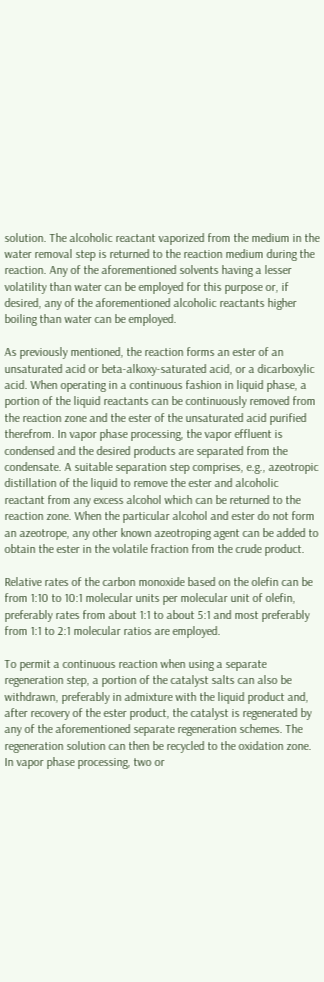solution. The alcoholic reactant vaporized from the medium in the water removal step is returned to the reaction medium during the reaction. Any of the aforementioned solvents having a lesser volatility than water can be employed for this purpose or, if desired, any of the aforementioned alcoholic reactants higher boiling than water can be employed.

As previously mentioned, the reaction forms an ester of an unsaturated acid or beta-alkoxy-saturated acid, or a dicarboxylic acid. When operating in a continuous fashion in liquid phase, a portion of the liquid reactants can be continuously removed from the reaction zone and the ester of the unsaturated acid purified therefrom. In vapor phase processing, the vapor effluent is condensed and the desired products are separated from the condensate. A suitable separation step comprises, e.g., azeotropic distillation of the liquid to remove the ester and alcoholic reactant from any excess alcohol which can be returned to the reaction zone. When the particular alcohol and ester do not form an azeotrope, any other known azeotroping agent can be added to obtain the ester in the volatile fraction from the crude product.

Relative rates of the carbon monoxide based on the olefin can be from 1:10 to 10:1 molecular units per molecular unit of olefin, preferably rates from about 1:1 to about 5:1 and most preferably from 1:1 to 2:1 molecular ratios are employed.

To permit a continuous reaction when using a separate regeneration step, a portion of the catalyst salts can also be withdrawn, preferably in admixture with the liquid product and, after recovery of the ester product, the catalyst is regenerated by any of the aforementioned separate regeneration schemes. The regeneration solution can then be recycled to the oxidation zone. In vapor phase processing, two or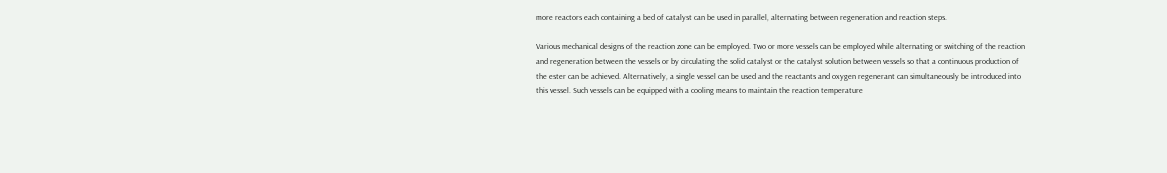more reactors each containing a bed of catalyst can be used in parallel, alternating between regeneration and reaction steps.

Various mechanical designs of the reaction zone can be employed. Two or more vessels can be employed while alternating or switching of the reaction and regeneration between the vessels or by circulating the solid catalyst or the catalyst solution between vessels so that a continuous production of the ester can be achieved. Alternatively, a single vessel can be used and the reactants and oxygen regenerant can simultaneously be introduced into this vessel. Such vessels can be equipped with a cooling means to maintain the reaction temperature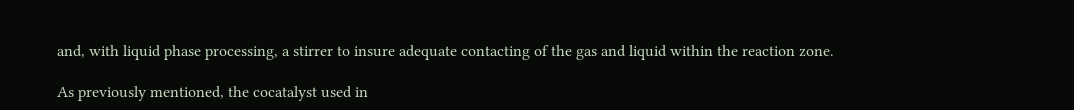and, with liquid phase processing, a stirrer to insure adequate contacting of the gas and liquid within the reaction zone.

As previously mentioned, the cocatalyst used in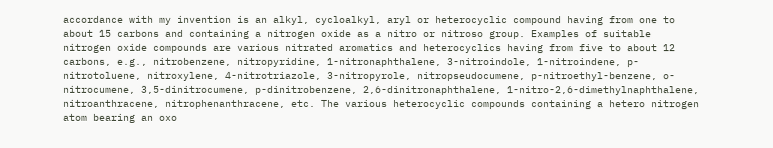accordance with my invention is an alkyl, cycloalkyl, aryl or heterocyclic compound having from one to about 15 carbons and containing a nitrogen oxide as a nitro or nitroso group. Examples of suitable nitrogen oxide compounds are various nitrated aromatics and heterocyclics having from five to about 12 carbons, e.g., nitrobenzene, nitropyridine, 1-nitronaphthalene, 3-nitroindole, 1-nitroindene, p-nitrotoluene, nitroxylene, 4-nitrotriazole, 3-nitropyrole, nitropseudocumene, p-nitroethyl-benzene, o-nitrocumene, 3,5-dinitrocumene, p-dinitrobenzene, 2,6-dinitronaphthalene, 1-nitro-2,6-dimethylnaphthalene, nitroanthracene, nitrophenanthracene, etc. The various heterocyclic compounds containing a hetero nitrogen atom bearing an oxo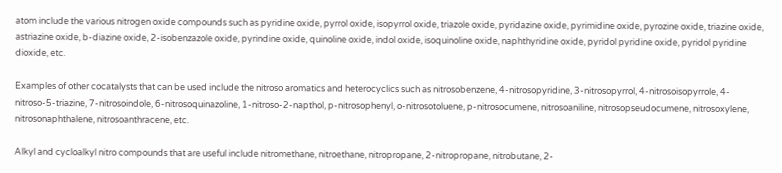atom include the various nitrogen oxide compounds such as pyridine oxide, pyrrol oxide, isopyrrol oxide, triazole oxide, pyridazine oxide, pyrimidine oxide, pyrozine oxide, triazine oxide, astriazine oxide, b-diazine oxide, 2-isobenzazole oxide, pyrindine oxide, quinoline oxide, indol oxide, isoquinoline oxide, naphthyridine oxide, pyridol pyridine oxide, pyridol pyridine dioxide, etc.

Examples of other cocatalysts that can be used include the nitroso aromatics and heterocyclics such as nitrosobenzene, 4-nitrosopyridine, 3-nitrosopyrrol, 4-nitrosoisopyrrole, 4-nitroso-5-triazine, 7-nitrosoindole, 6-nitrosoquinazoline, 1-nitroso-2-napthol, p-nitrosophenyl, o-nitrosotoluene, p-nitrosocumene, nitrosoaniline, nitrosopseudocumene, nitrosoxylene, nitrosonaphthalene, nitrosoanthracene, etc.

Alkyl and cycloalkyl nitro compounds that are useful include nitromethane, nitroethane, nitropropane, 2-nitropropane, nitrobutane, 2-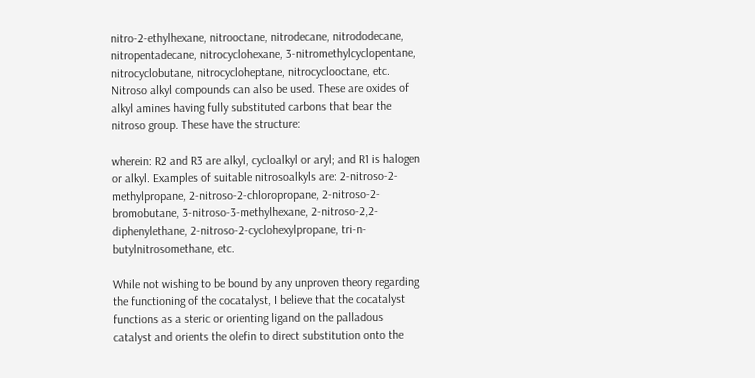nitro-2-ethylhexane, nitrooctane, nitrodecane, nitrododecane, nitropentadecane, nitrocyclohexane, 3-nitromethylcyclopentane, nitrocyclobutane, nitrocycloheptane, nitrocyclooctane, etc. Nitroso alkyl compounds can also be used. These are oxides of alkyl amines having fully substituted carbons that bear the nitroso group. These have the structure:

wherein: R2 and R3 are alkyl, cycloalkyl or aryl; and R1 is halogen or alkyl. Examples of suitable nitrosoalkyls are: 2-nitroso-2-methylpropane, 2-nitroso-2-chloropropane, 2-nitroso-2-bromobutane, 3-nitroso-3-methylhexane, 2-nitroso-2,2-diphenylethane, 2-nitroso-2-cyclohexylpropane, tri-n-butylnitrosomethane, etc.

While not wishing to be bound by any unproven theory regarding the functioning of the cocatalyst, I believe that the cocatalyst functions as a steric or orienting ligand on the palladous catalyst and orients the olefin to direct substitution onto the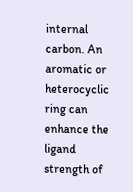internal carbon. An aromatic or heterocyclic ring can enhance the ligand strength of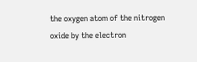the oxygen atom of the nitrogen oxide by the electron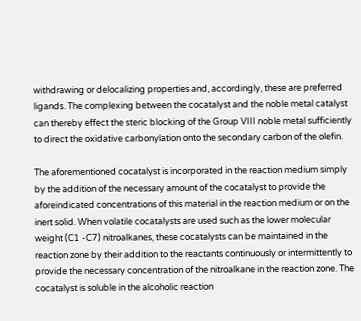withdrawing or delocalizing properties and, accordingly, these are preferred ligands. The complexing between the cocatalyst and the noble metal catalyst can thereby effect the steric blocking of the Group VIII noble metal sufficiently to direct the oxidative carbonylation onto the secondary carbon of the olefin.

The aforementioned cocatalyst is incorporated in the reaction medium simply by the addition of the necessary amount of the cocatalyst to provide the aforeindicated concentrations of this material in the reaction medium or on the inert solid. When volatile cocatalysts are used such as the lower molecular weight (C1 -C7) nitroalkanes, these cocatalysts can be maintained in the reaction zone by their addition to the reactants continuously or intermittently to provide the necessary concentration of the nitroalkane in the reaction zone. The cocatalyst is soluble in the alcoholic reaction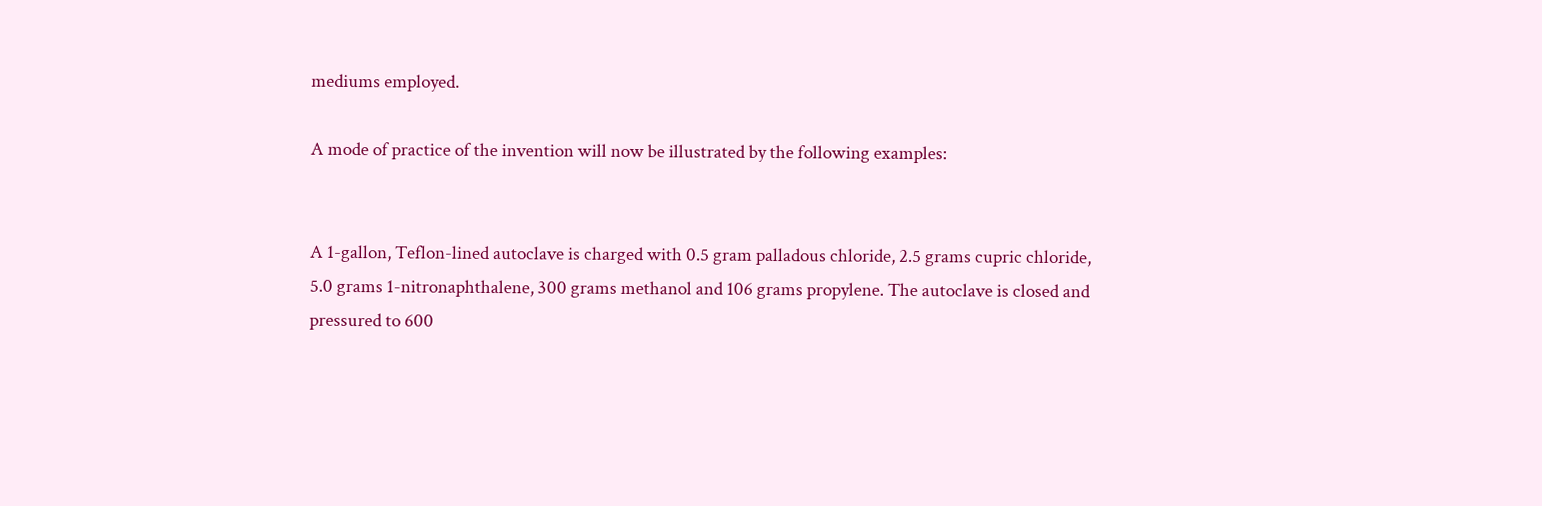mediums employed.

A mode of practice of the invention will now be illustrated by the following examples:


A 1-gallon, Teflon-lined autoclave is charged with 0.5 gram palladous chloride, 2.5 grams cupric chloride, 5.0 grams 1-nitronaphthalene, 300 grams methanol and 106 grams propylene. The autoclave is closed and pressured to 600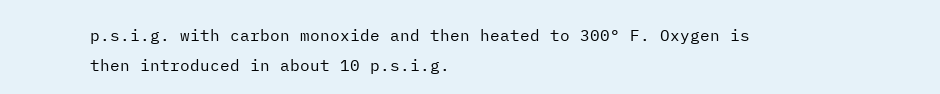p.s.i.g. with carbon monoxide and then heated to 300° F. Oxygen is then introduced in about 10 p.s.i.g.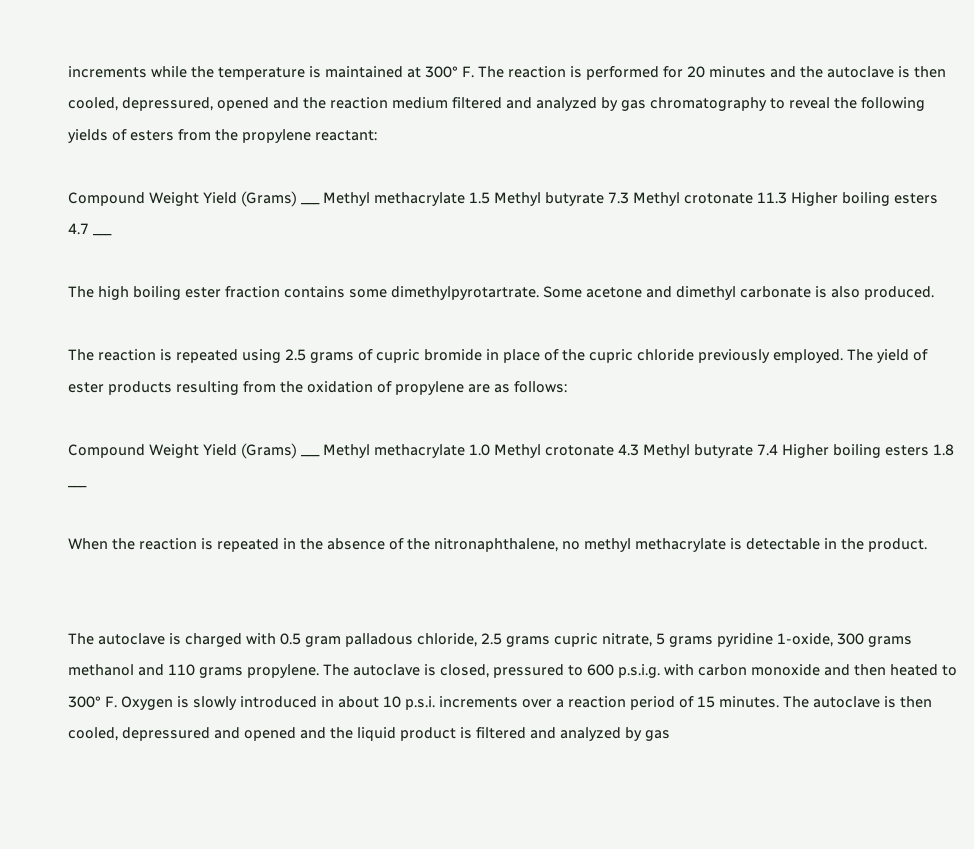increments while the temperature is maintained at 300° F. The reaction is performed for 20 minutes and the autoclave is then cooled, depressured, opened and the reaction medium filtered and analyzed by gas chromatography to reveal the following yields of esters from the propylene reactant:

Compound Weight Yield (Grams) ___ Methyl methacrylate 1.5 Methyl butyrate 7.3 Methyl crotonate 11.3 Higher boiling esters 4.7 ___

The high boiling ester fraction contains some dimethylpyrotartrate. Some acetone and dimethyl carbonate is also produced.

The reaction is repeated using 2.5 grams of cupric bromide in place of the cupric chloride previously employed. The yield of ester products resulting from the oxidation of propylene are as follows:

Compound Weight Yield (Grams) ___ Methyl methacrylate 1.0 Methyl crotonate 4.3 Methyl butyrate 7.4 Higher boiling esters 1.8 ___

When the reaction is repeated in the absence of the nitronaphthalene, no methyl methacrylate is detectable in the product.


The autoclave is charged with 0.5 gram palladous chloride, 2.5 grams cupric nitrate, 5 grams pyridine 1-oxide, 300 grams methanol and 110 grams propylene. The autoclave is closed, pressured to 600 p.s.i.g. with carbon monoxide and then heated to 300° F. Oxygen is slowly introduced in about 10 p.s.i. increments over a reaction period of 15 minutes. The autoclave is then cooled, depressured and opened and the liquid product is filtered and analyzed by gas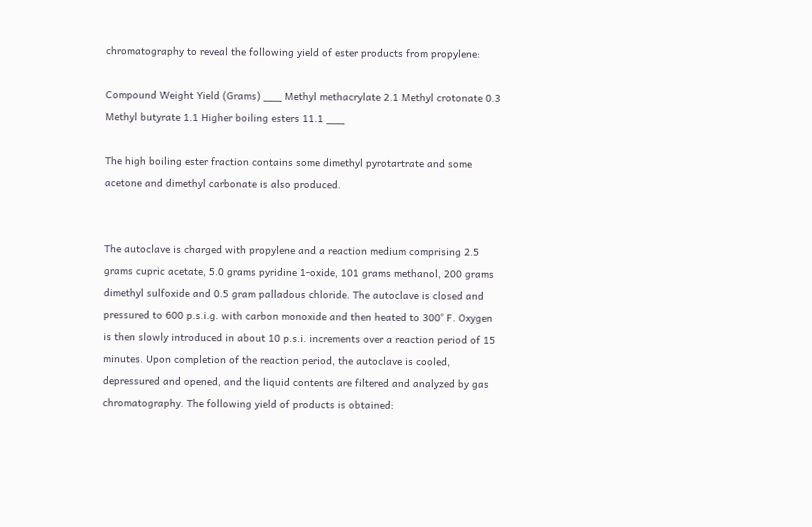chromatography to reveal the following yield of ester products from propylene:

Compound Weight Yield (Grams) ___ Methyl methacrylate 2.1 Methyl crotonate 0.3 Methyl butyrate 1.1 Higher boiling esters 11.1 ___

The high boiling ester fraction contains some dimethyl pyrotartrate and some acetone and dimethyl carbonate is also produced.


The autoclave is charged with propylene and a reaction medium comprising 2.5 grams cupric acetate, 5.0 grams pyridine 1-oxide, 101 grams methanol, 200 grams dimethyl sulfoxide and 0.5 gram palladous chloride. The autoclave is closed and pressured to 600 p.s.i.g. with carbon monoxide and then heated to 300° F. Oxygen is then slowly introduced in about 10 p.s.i. increments over a reaction period of 15 minutes. Upon completion of the reaction period, the autoclave is cooled, depressured and opened, and the liquid contents are filtered and analyzed by gas chromatography. The following yield of products is obtained: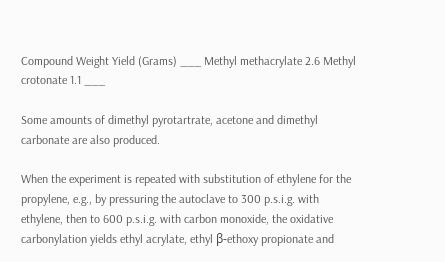Compound Weight Yield (Grams) ___ Methyl methacrylate 2.6 Methyl crotonate 1.1 ___

Some amounts of dimethyl pyrotartrate, acetone and dimethyl carbonate are also produced.

When the experiment is repeated with substitution of ethylene for the propylene, e.g., by pressuring the autoclave to 300 p.s.i.g. with ethylene, then to 600 p.s.i.g. with carbon monoxide, the oxidative carbonylation yields ethyl acrylate, ethyl β-ethoxy propionate and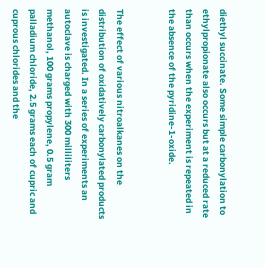diethyl succinate. Some simple carbonylation to ethylpropionate also occurs but at a reduced rate than occurs when the experiment is repeated in the absence of the pyridine-1-oxide.


The effect of various nitroalkanes on the distribution of oxidatively carbonylated products is investigated. In a series of experiments an autoclave is charged with 300 milliliters methanol, 100 grams propylene, 0.5 gram palladium chloride, 2.5 grams each of cupric and cuprous chlorides and the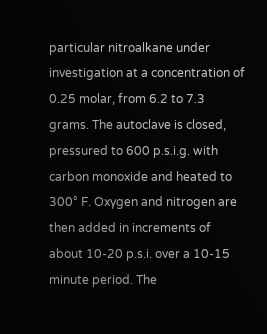particular nitroalkane under investigation at a concentration of 0.25 molar, from 6.2 to 7.3 grams. The autoclave is closed, pressured to 600 p.s.i.g. with carbon monoxide and heated to 300° F. Oxygen and nitrogen are then added in increments of about 10-20 p.s.i. over a 10-15 minute period. The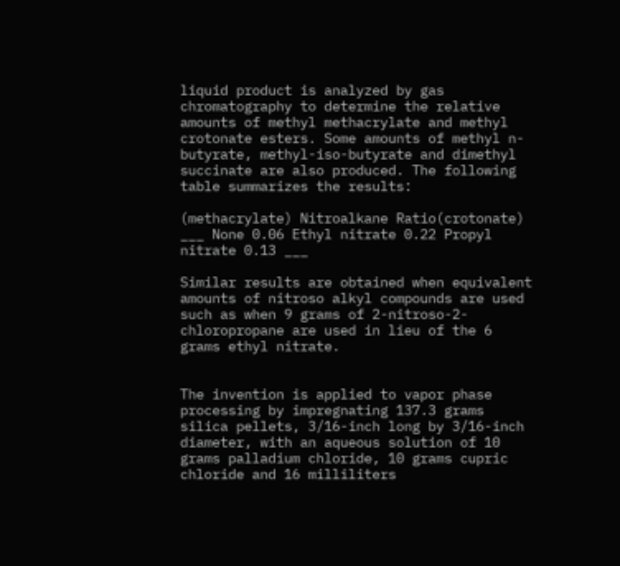liquid product is analyzed by gas chromatography to determine the relative amounts of methyl methacrylate and methyl crotonate esters. Some amounts of methyl n-butyrate, methyl-iso-butyrate and dimethyl succinate are also produced. The following table summarizes the results:

(methacrylate) Nitroalkane Ratio(crotonate) ___ None 0.06 Ethyl nitrate 0.22 Propyl nitrate 0.13 ___

Similar results are obtained when equivalent amounts of nitroso alkyl compounds are used such as when 9 grams of 2-nitroso-2-chloropropane are used in lieu of the 6 grams ethyl nitrate.


The invention is applied to vapor phase processing by impregnating 137.3 grams silica pellets, 3/16-inch long by 3/16-inch diameter, with an aqueous solution of 10 grams palladium chloride, 10 grams cupric chloride and 16 milliliters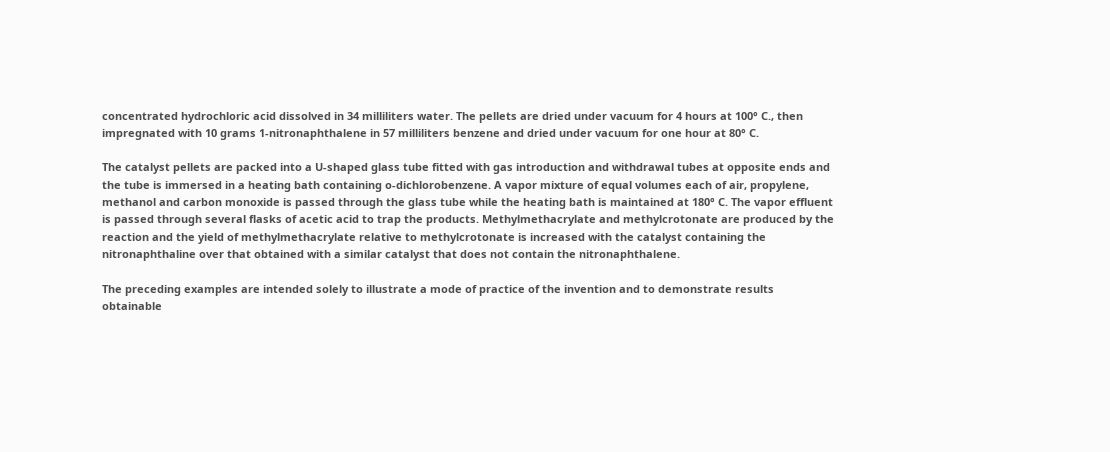concentrated hydrochloric acid dissolved in 34 milliliters water. The pellets are dried under vacuum for 4 hours at 100° C., then impregnated with 10 grams 1-nitronaphthalene in 57 milliliters benzene and dried under vacuum for one hour at 80° C.

The catalyst pellets are packed into a U-shaped glass tube fitted with gas introduction and withdrawal tubes at opposite ends and the tube is immersed in a heating bath containing o-dichlorobenzene. A vapor mixture of equal volumes each of air, propylene, methanol and carbon monoxide is passed through the glass tube while the heating bath is maintained at 180° C. The vapor effluent is passed through several flasks of acetic acid to trap the products. Methylmethacrylate and methylcrotonate are produced by the reaction and the yield of methylmethacrylate relative to methylcrotonate is increased with the catalyst containing the nitronaphthaline over that obtained with a similar catalyst that does not contain the nitronaphthalene.

The preceding examples are intended solely to illustrate a mode of practice of the invention and to demonstrate results obtainable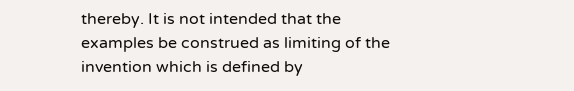thereby. It is not intended that the examples be construed as limiting of the invention which is defined by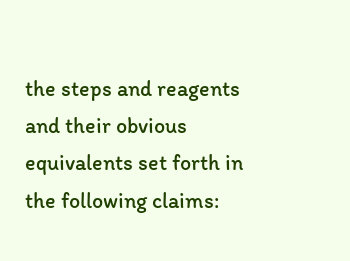the steps and reagents and their obvious equivalents set forth in the following claims: